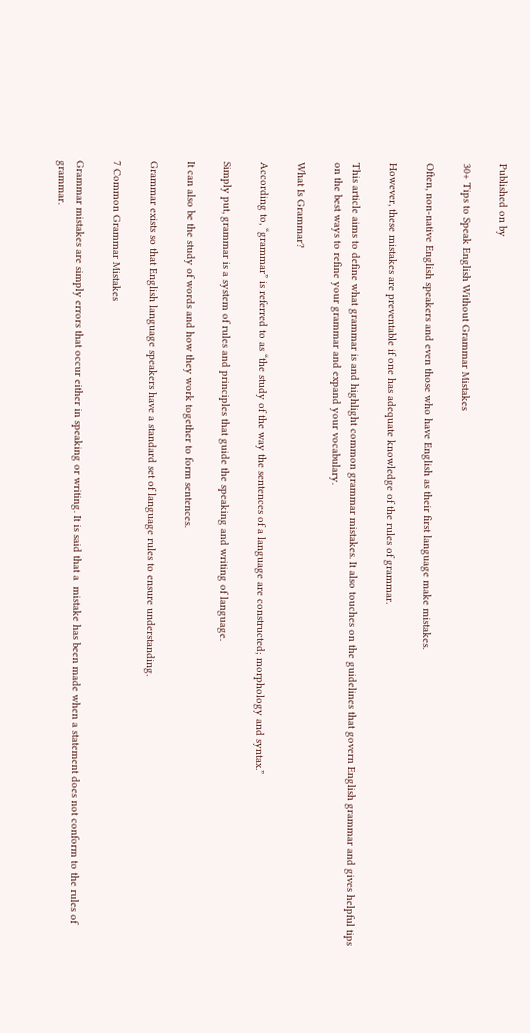Published on by

30+ Tips to Speak English Without Grammar Mistakes

Often, non-native English speakers and even those who have English as their first language make mistakes.

However, these mistakes are preventable if one has adequate knowledge of the rules of grammar.

This article aims to define what grammar is and highlight common grammar mistakes. It also touches on the guidelines that govern English grammar and gives helpful tips on the best ways to refine your grammar and expand your vocabulary.

What Is Grammar?

According to, “grammar” is referred to as “the study of the way the sentences of a language are constructed; morphology and syntax.”

Simply put, grammar is a system of rules and principles that guide the speaking and writing of language.

It can also be the study of words and how they work together to form sentences.

Grammar exists so that English language speakers have a standard set of language rules to ensure understanding.

7 Common Grammar Mistakes

Grammar mistakes are simply errors that occur either in speaking or writing. It is said that a  mistake has been made when a statement does not conform to the rules of grammar.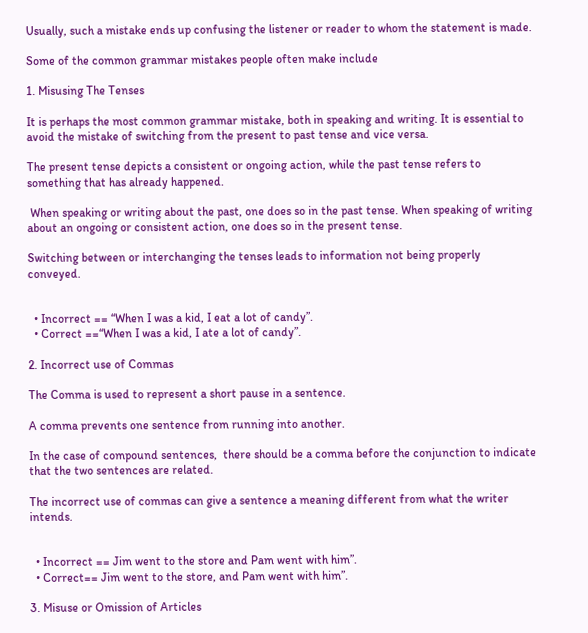Usually, such a mistake ends up confusing the listener or reader to whom the statement is made.

Some of the common grammar mistakes people often make include

1. Misusing The Tenses

It is perhaps the most common grammar mistake, both in speaking and writing. It is essential to avoid the mistake of switching from the present to past tense and vice versa.

The present tense depicts a consistent or ongoing action, while the past tense refers to something that has already happened.

 When speaking or writing about the past, one does so in the past tense. When speaking of writing about an ongoing or consistent action, one does so in the present tense.

Switching between or interchanging the tenses leads to information not being properly conveyed.


  • Incorrect == “When I was a kid, I eat a lot of candy”.
  • Correct ==“When I was a kid, I ate a lot of candy”.

2. Incorrect use of Commas

The Comma is used to represent a short pause in a sentence.

A comma prevents one sentence from running into another.

In the case of compound sentences,  there should be a comma before the conjunction to indicate that the two sentences are related.

The incorrect use of commas can give a sentence a meaning different from what the writer intends.


  • Incorrect == Jim went to the store and Pam went with him”.
  • Correct== Jim went to the store, and Pam went with him”.

3. Misuse or Omission of Articles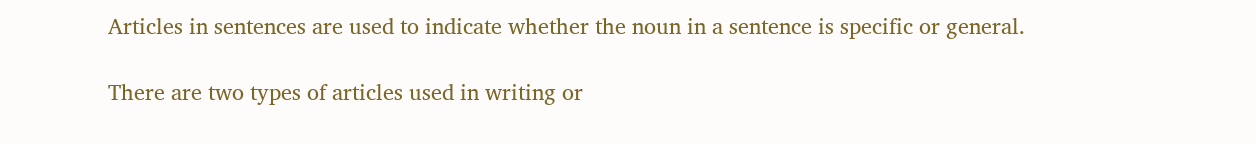Articles in sentences are used to indicate whether the noun in a sentence is specific or general.

There are two types of articles used in writing or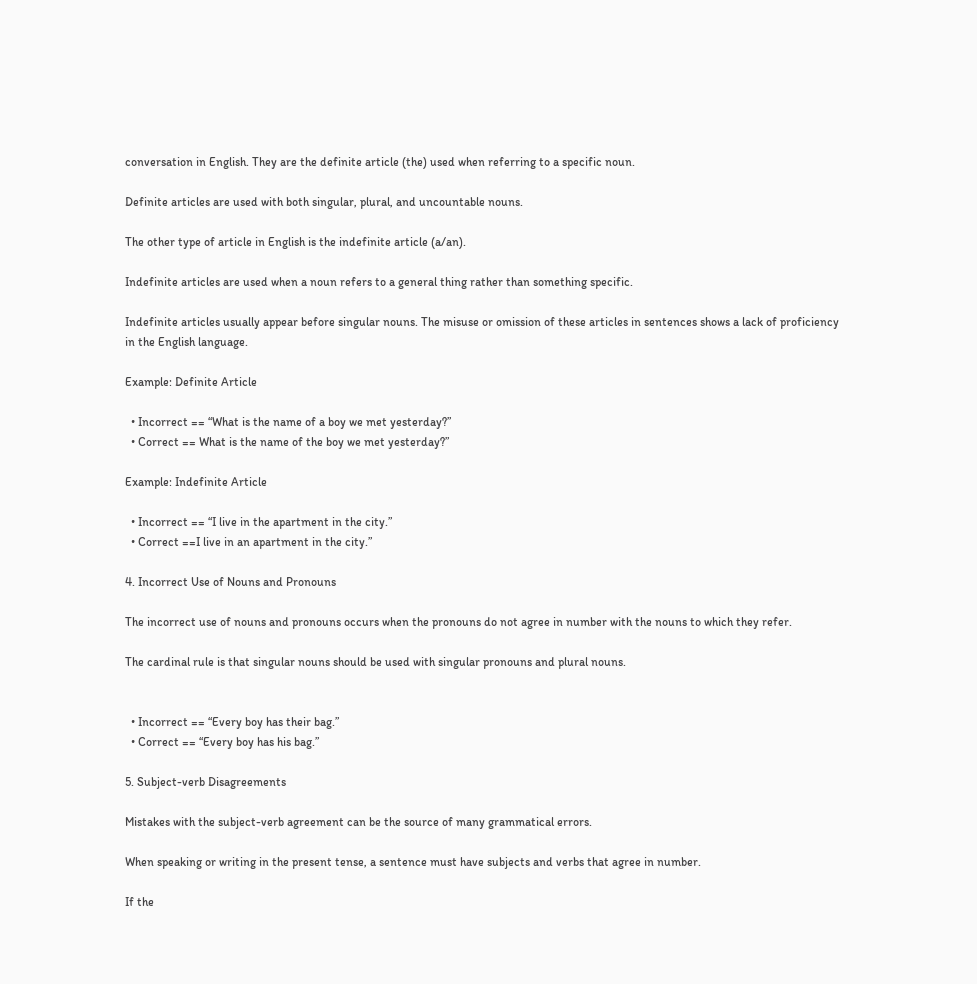conversation in English. They are the definite article (the) used when referring to a specific noun.

Definite articles are used with both singular, plural, and uncountable nouns.

The other type of article in English is the indefinite article (a/an).

Indefinite articles are used when a noun refers to a general thing rather than something specific.

Indefinite articles usually appear before singular nouns. The misuse or omission of these articles in sentences shows a lack of proficiency in the English language.

Example: Definite Article

  • Incorrect == “What is the name of a boy we met yesterday?”
  • Correct == What is the name of the boy we met yesterday?”

Example: Indefinite Article

  • Incorrect == “I live in the apartment in the city.”
  • Correct ==I live in an apartment in the city.”

4. Incorrect Use of Nouns and Pronouns

The incorrect use of nouns and pronouns occurs when the pronouns do not agree in number with the nouns to which they refer.

The cardinal rule is that singular nouns should be used with singular pronouns and plural nouns.


  • Incorrect == “Every boy has their bag.”
  • Correct == “Every boy has his bag.”

5. Subject-verb Disagreements

Mistakes with the subject-verb agreement can be the source of many grammatical errors.

When speaking or writing in the present tense, a sentence must have subjects and verbs that agree in number.

If the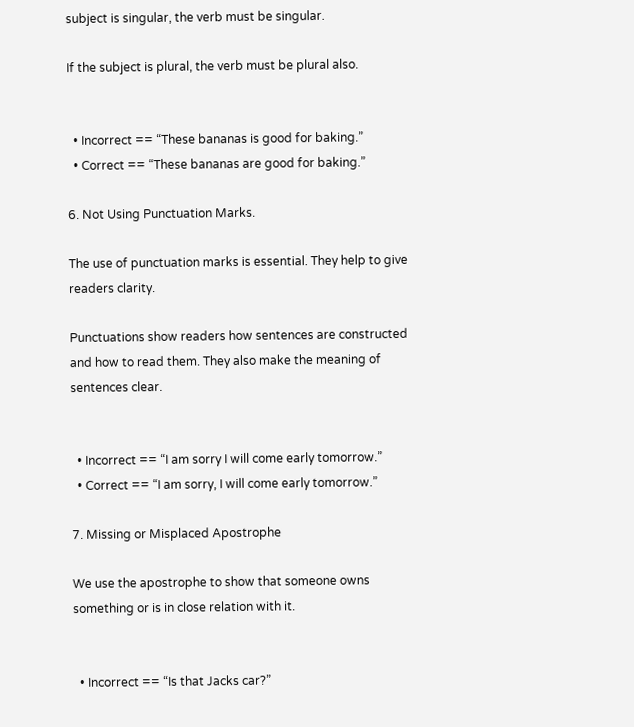subject is singular, the verb must be singular.

If the subject is plural, the verb must be plural also.


  • Incorrect == “These bananas is good for baking.”
  • Correct == “These bananas are good for baking.”

6. Not Using Punctuation Marks.

The use of punctuation marks is essential. They help to give readers clarity.

Punctuations show readers how sentences are constructed and how to read them. They also make the meaning of sentences clear.


  • Incorrect == “I am sorry I will come early tomorrow.”
  • Correct == “I am sorry, I will come early tomorrow.”

7. Missing or Misplaced Apostrophe

We use the apostrophe to show that someone owns something or is in close relation with it.


  • Incorrect == “Is that Jacks car?”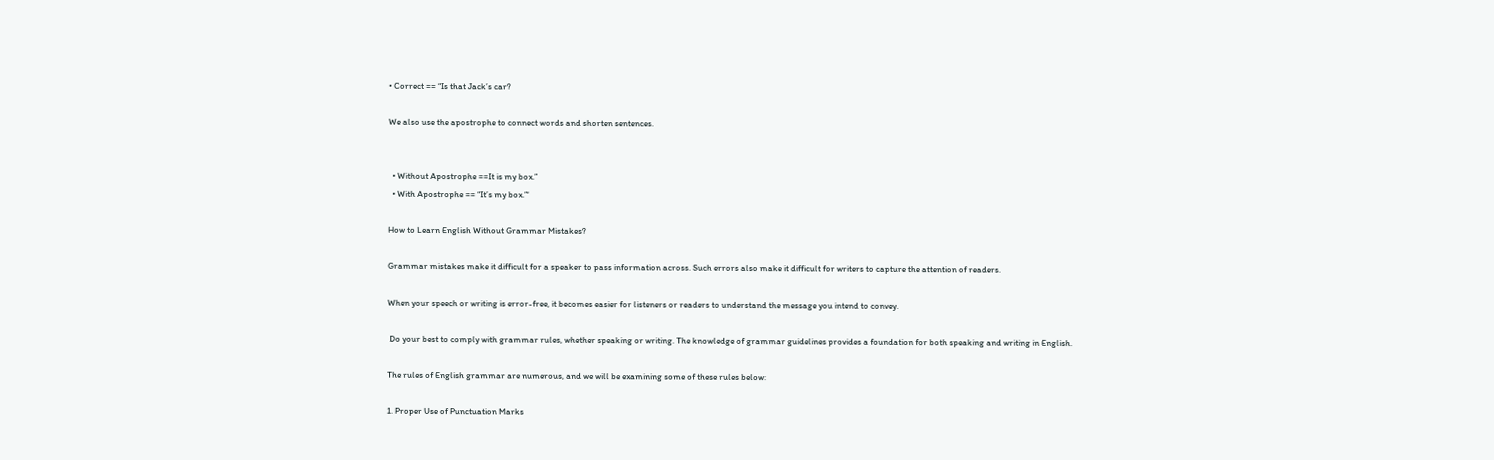• Correct == “Is that Jack’s car?

We also use the apostrophe to connect words and shorten sentences.


  • Without Apostrophe ==It is my box.”
  • With Apostrophe == “It’s my box.”‘

How to Learn English Without Grammar Mistakes?

Grammar mistakes make it difficult for a speaker to pass information across. Such errors also make it difficult for writers to capture the attention of readers.

When your speech or writing is error-free, it becomes easier for listeners or readers to understand the message you intend to convey.

 Do your best to comply with grammar rules, whether speaking or writing. The knowledge of grammar guidelines provides a foundation for both speaking and writing in English.

The rules of English grammar are numerous, and we will be examining some of these rules below:

1. Proper Use of Punctuation Marks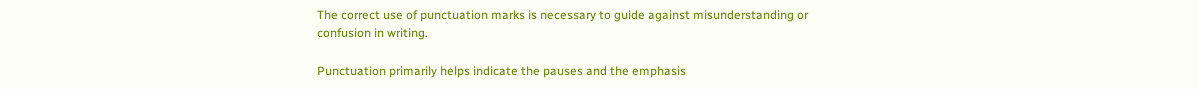The correct use of punctuation marks is necessary to guide against misunderstanding or confusion in writing.

Punctuation primarily helps indicate the pauses and the emphasis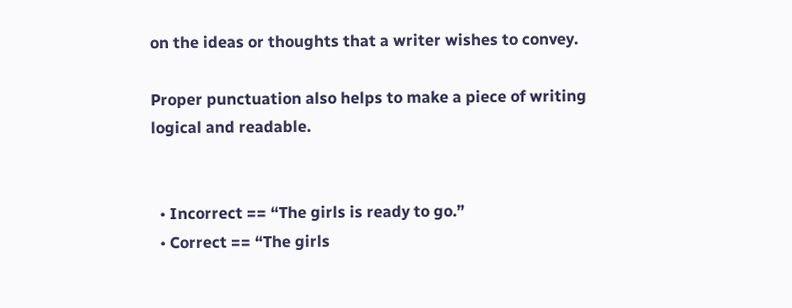on the ideas or thoughts that a writer wishes to convey.

Proper punctuation also helps to make a piece of writing logical and readable.


  • Incorrect == “The girls is ready to go.”
  • Correct == “The girls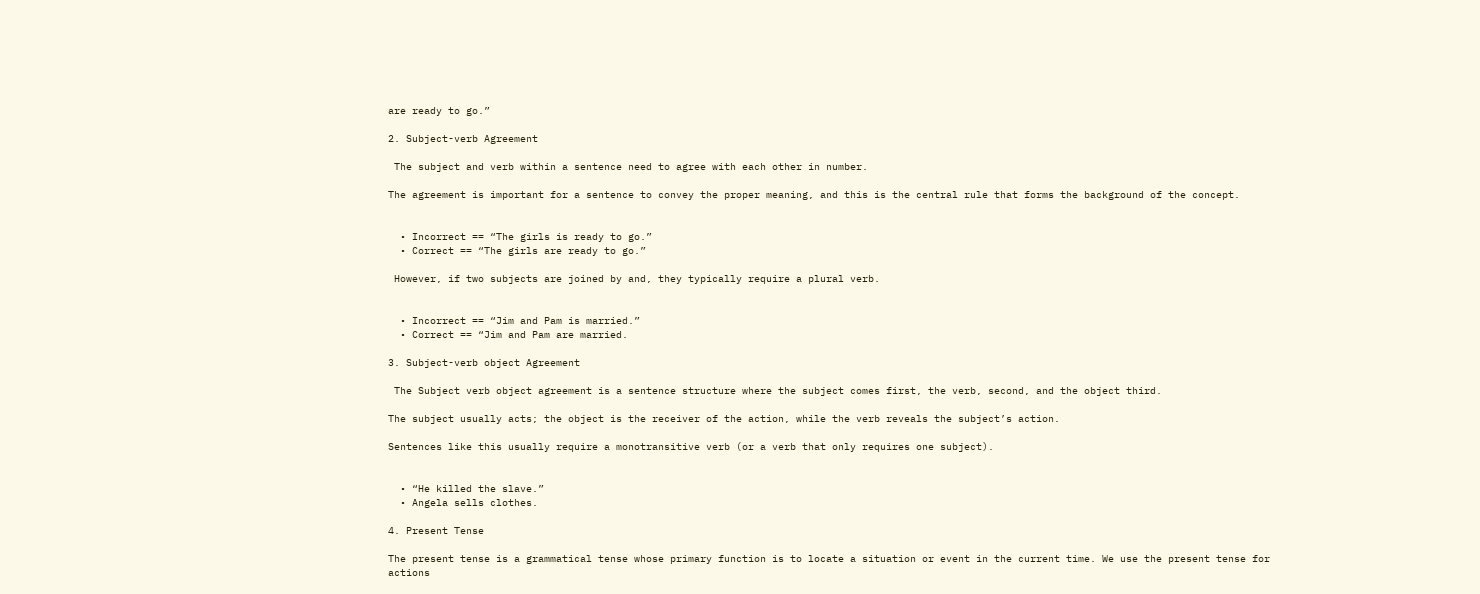are ready to go.”

2. Subject-verb Agreement

 The subject and verb within a sentence need to agree with each other in number.

The agreement is important for a sentence to convey the proper meaning, and this is the central rule that forms the background of the concept.


  • Incorrect == “The girls is ready to go.”
  • Correct == “The girls are ready to go.”

 However, if two subjects are joined by and, they typically require a plural verb.


  • Incorrect == “Jim and Pam is married.”
  • Correct == “Jim and Pam are married.

3. Subject-verb object Agreement

 The Subject verb object agreement is a sentence structure where the subject comes first, the verb, second, and the object third.

The subject usually acts; the object is the receiver of the action, while the verb reveals the subject’s action.

Sentences like this usually require a monotransitive verb (or a verb that only requires one subject).


  • “He killed the slave.”
  • Angela sells clothes.

4. Present Tense

The present tense is a grammatical tense whose primary function is to locate a situation or event in the current time. We use the present tense for actions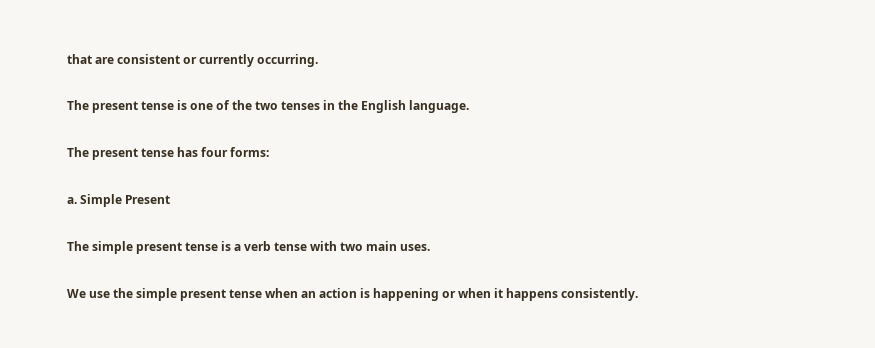that are consistent or currently occurring.

The present tense is one of the two tenses in the English language.

The present tense has four forms:

a. Simple Present

The simple present tense is a verb tense with two main uses.

We use the simple present tense when an action is happening or when it happens consistently.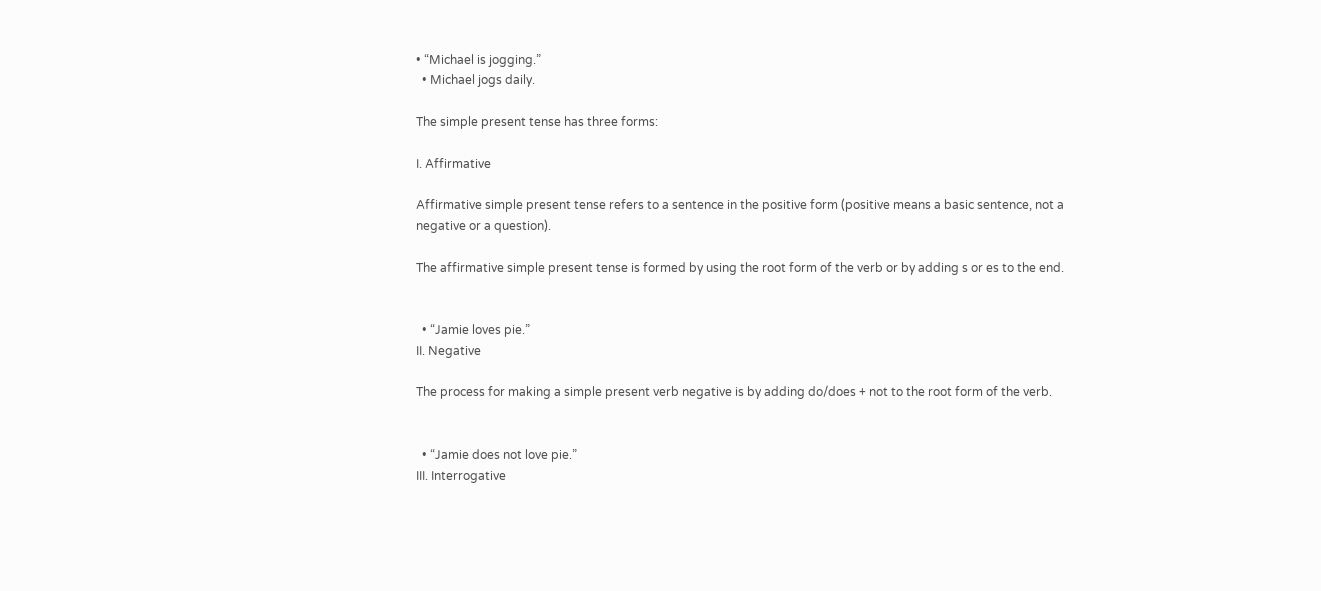• “Michael is jogging.”
  • Michael jogs daily.

The simple present tense has three forms:

I. Affirmative

Affirmative simple present tense refers to a sentence in the positive form (positive means a basic sentence, not a negative or a question).

The affirmative simple present tense is formed by using the root form of the verb or by adding s or es to the end.


  • “Jamie loves pie.”
II. Negative

The process for making a simple present verb negative is by adding do/does + not to the root form of the verb.


  • “Jamie does not love pie.”
III. Interrogative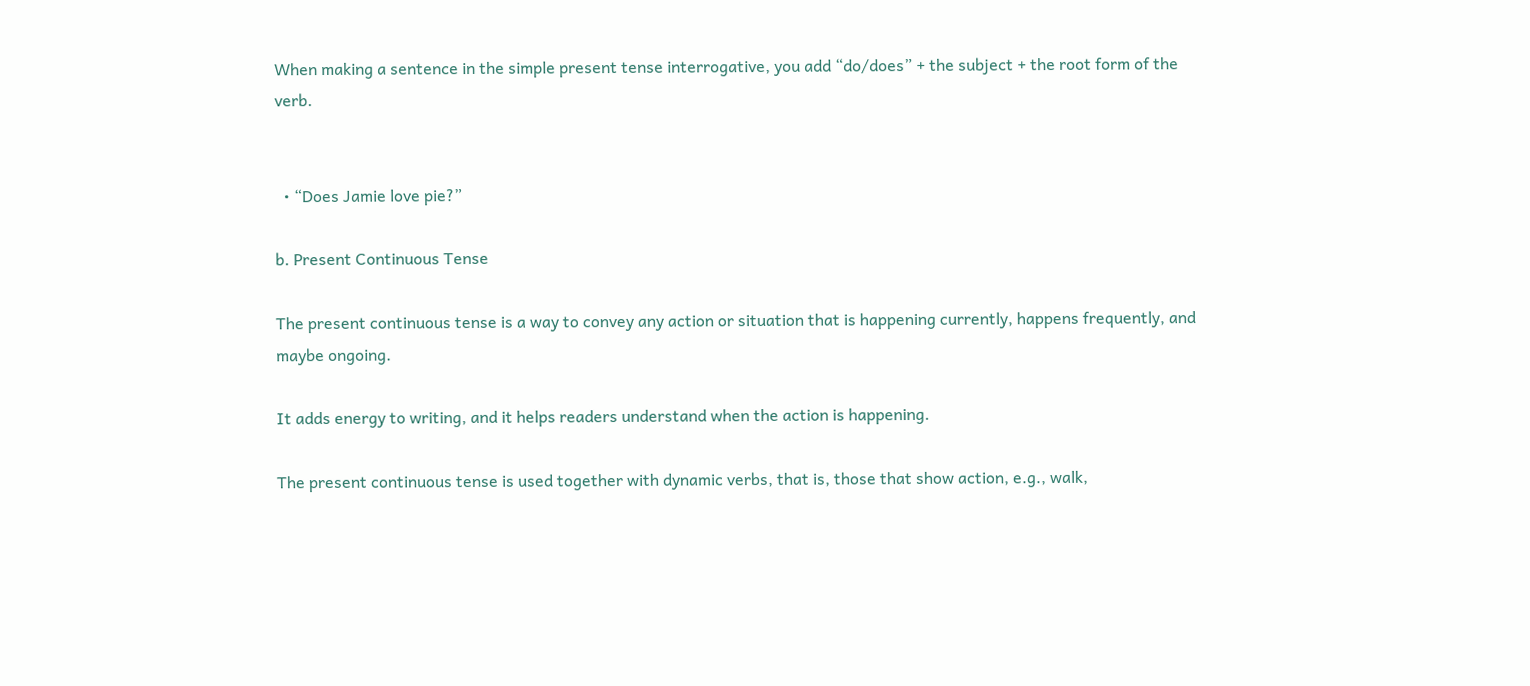When making a sentence in the simple present tense interrogative, you add “do/does” + the subject + the root form of the verb.


  • “Does Jamie love pie?”

b. Present Continuous Tense

The present continuous tense is a way to convey any action or situation that is happening currently, happens frequently, and maybe ongoing.

It adds energy to writing, and it helps readers understand when the action is happening.

The present continuous tense is used together with dynamic verbs, that is, those that show action, e.g., walk,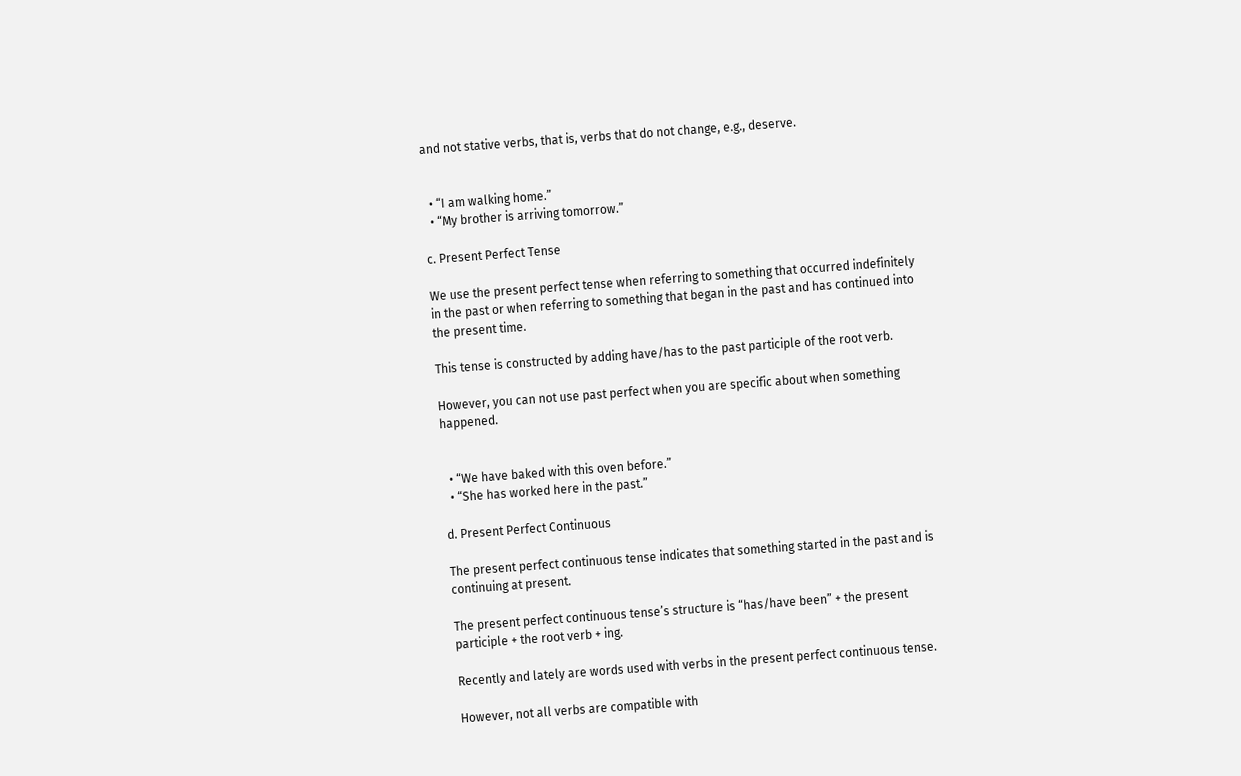and not stative verbs, that is, verbs that do not change, e.g., deserve.


  • “I am walking home.”
  • “My brother is arriving tomorrow.”

c. Present Perfect Tense

We use the present perfect tense when referring to something that occurred indefinitely in the past or when referring to something that began in the past and has continued into the present time.

This tense is constructed by adding have/has to the past participle of the root verb.

However, you can not use past perfect when you are specific about when something happened.


  • “We have baked with this oven before.”
  • “She has worked here in the past.”

d. Present Perfect Continuous

The present perfect continuous tense indicates that something started in the past and is continuing at present.

The present perfect continuous tense’s structure is “has/have been” + the present participle + the root verb + ing.

Recently and lately are words used with verbs in the present perfect continuous tense.

However, not all verbs are compatible with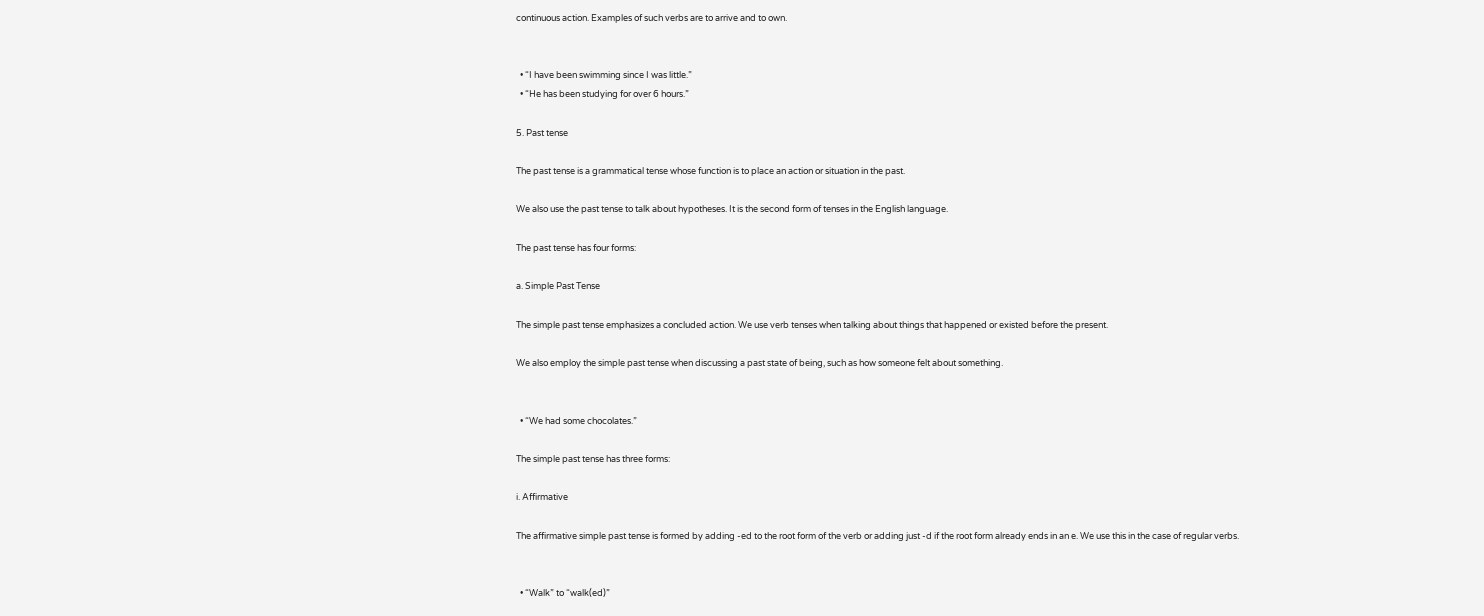continuous action. Examples of such verbs are to arrive and to own.


  • “I have been swimming since I was little.”
  • “He has been studying for over 6 hours.”

5. Past tense

The past tense is a grammatical tense whose function is to place an action or situation in the past.

We also use the past tense to talk about hypotheses. It is the second form of tenses in the English language.

The past tense has four forms:

a. Simple Past Tense

The simple past tense emphasizes a concluded action. We use verb tenses when talking about things that happened or existed before the present.

We also employ the simple past tense when discussing a past state of being, such as how someone felt about something.


  • “We had some chocolates.”

The simple past tense has three forms:

i. Affirmative

The affirmative simple past tense is formed by adding -ed to the root form of the verb or adding just -d if the root form already ends in an e. We use this in the case of regular verbs.


  • “Walk” to “walk(ed)”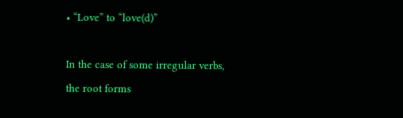• “Love” to “love(d)”

In the case of some irregular verbs, the root forms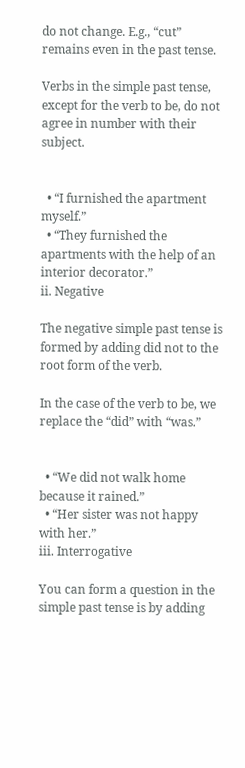do not change. E.g., “cut” remains even in the past tense.

Verbs in the simple past tense, except for the verb to be, do not agree in number with their subject.


  • “I furnished the apartment myself.”
  • “They furnished the apartments with the help of an interior decorator.”
ii. Negative

The negative simple past tense is formed by adding did not to the root form of the verb.

In the case of the verb to be, we replace the “did” with “was.”


  • “We did not walk home because it rained.”
  • “Her sister was not happy with her.”
iii. Interrogative

You can form a question in the simple past tense is by adding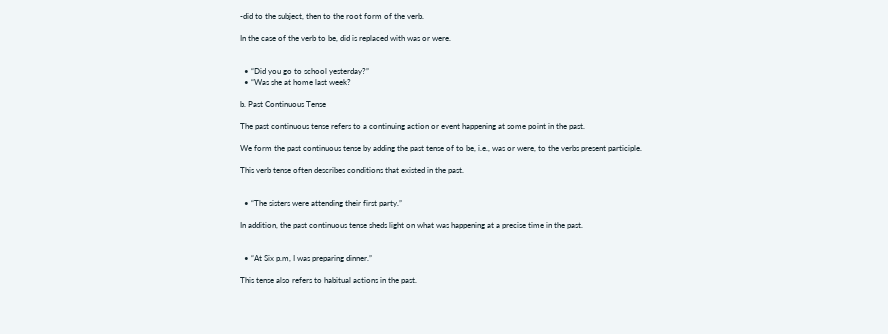-did to the subject, then to the root form of the verb.

In the case of the verb to be, did is replaced with was or were.


  • “Did you go to school yesterday?”
  • “Was she at home last week?

b. Past Continuous Tense

The past continuous tense refers to a continuing action or event happening at some point in the past.

We form the past continuous tense by adding the past tense of to be, i.e., was or were, to the verbs present participle.

This verb tense often describes conditions that existed in the past.


  • “The sisters were attending their first party.”

In addition, the past continuous tense sheds light on what was happening at a precise time in the past.


  • “At Six p.m, I was preparing dinner.”

This tense also refers to habitual actions in the past.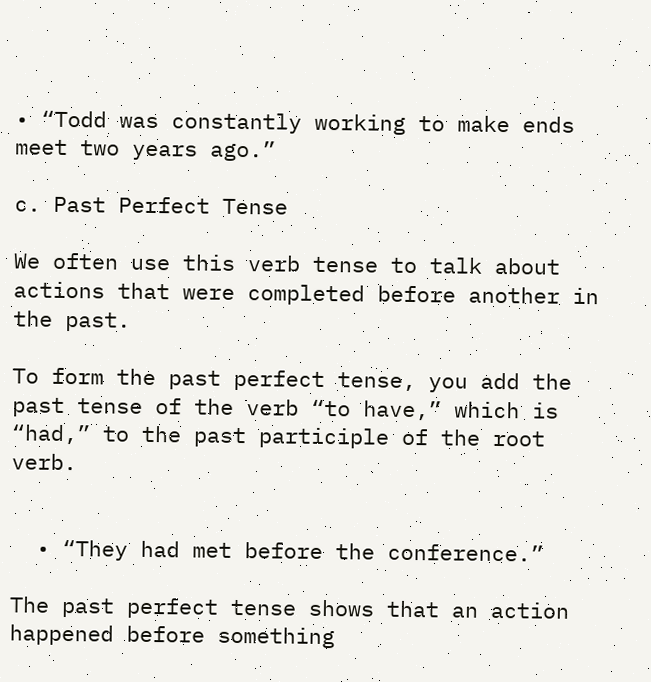• “Todd was constantly working to make ends meet two years ago.”

c. Past Perfect Tense

We often use this verb tense to talk about actions that were completed before another in the past.

To form the past perfect tense, you add the past tense of the verb “to have,” which is “had,” to the past participle of the root verb.


  • “They had met before the conference.”

The past perfect tense shows that an action happened before something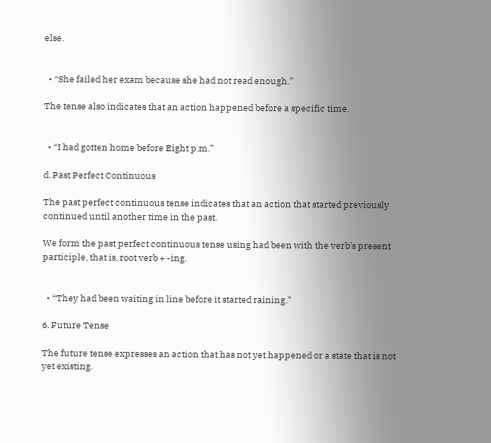else.


  • “She failed her exam because she had not read enough.”

The tense also indicates that an action happened before a specific time.


  • “I had gotten home before Eight p.m.”

d. Past Perfect Continuous

The past perfect continuous tense indicates that an action that started previously continued until another time in the past.

We form the past perfect continuous tense using had been with the verb’s present participle, that is, root verb + -ing.


  • “They had been waiting in line before it started raining.”

6. Future Tense

The future tense expresses an action that has not yet happened or a state that is not yet existing.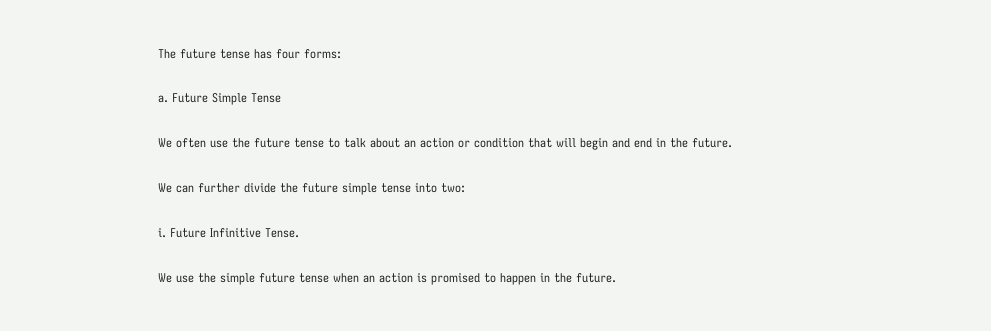The future tense has four forms:

a. Future Simple Tense

We often use the future tense to talk about an action or condition that will begin and end in the future.

We can further divide the future simple tense into two:

i. Future Infinitive Tense.

We use the simple future tense when an action is promised to happen in the future.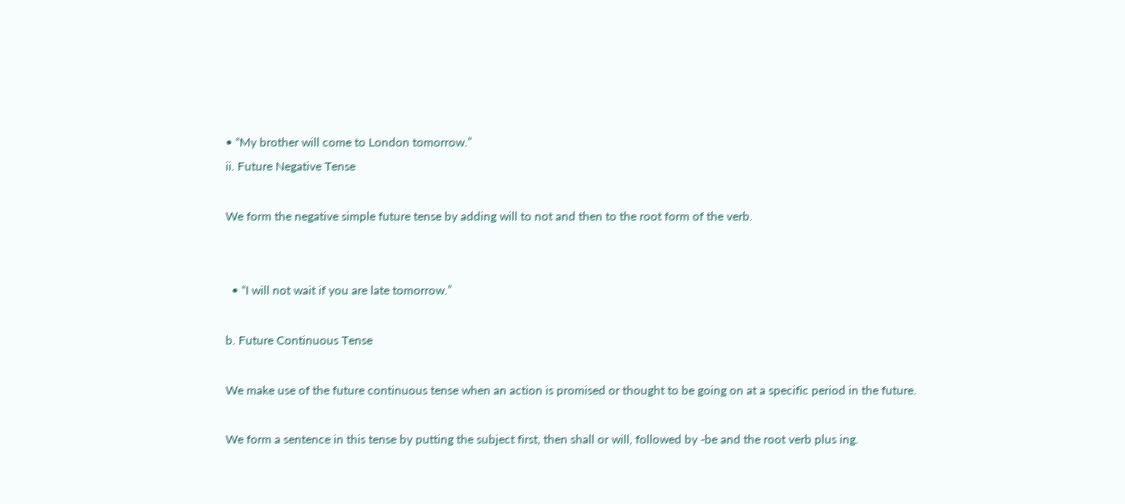• “My brother will come to London tomorrow.”
ii. Future Negative Tense

We form the negative simple future tense by adding will to not and then to the root form of the verb.


  • “I will not wait if you are late tomorrow.”

b. Future Continuous Tense

We make use of the future continuous tense when an action is promised or thought to be going on at a specific period in the future.

We form a sentence in this tense by putting the subject first, then shall or will, followed by -be and the root verb plus ing.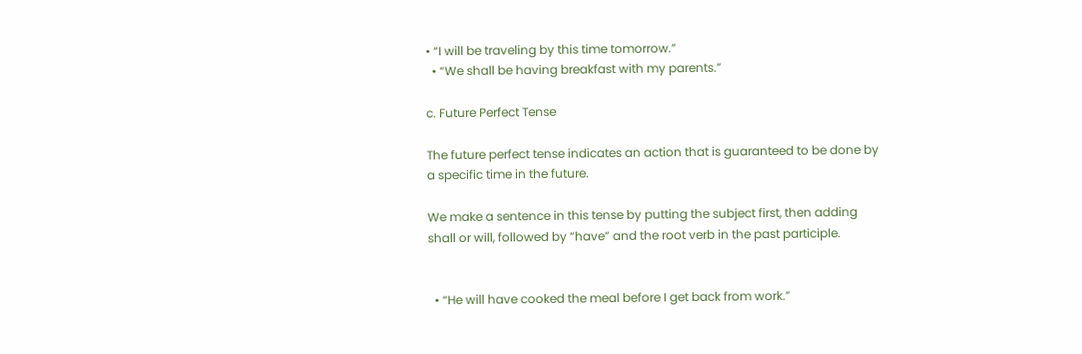• “I will be traveling by this time tomorrow.”
  • “We shall be having breakfast with my parents.”

c. Future Perfect Tense

The future perfect tense indicates an action that is guaranteed to be done by a specific time in the future.

We make a sentence in this tense by putting the subject first, then adding shall or will, followed by “have” and the root verb in the past participle.


  • “He will have cooked the meal before I get back from work.”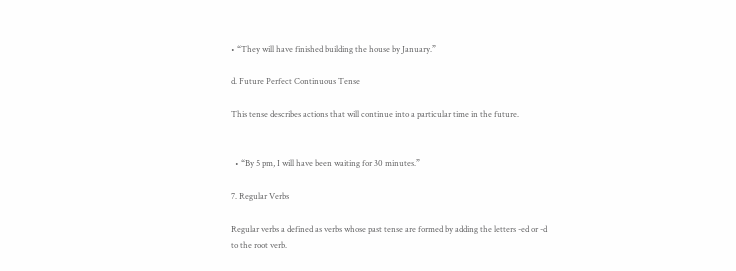• “They will have finished building the house by January.”

d. Future Perfect Continuous Tense

This tense describes actions that will continue into a particular time in the future.


  • “By 5 pm, I will have been waiting for 30 minutes.”

7. Regular Verbs

Regular verbs a defined as verbs whose past tense are formed by adding the letters -ed or -d to the root verb.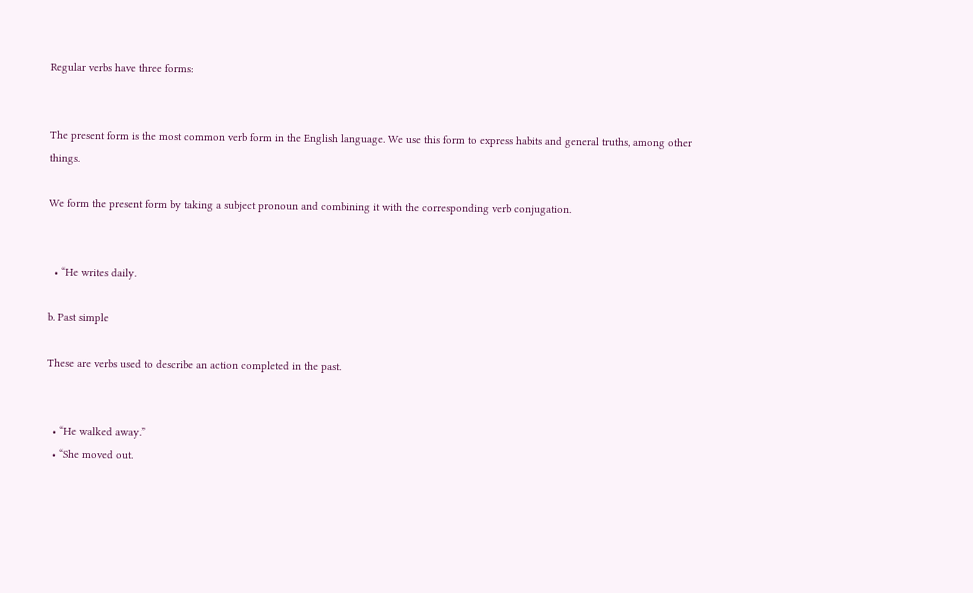Regular verbs have three forms:


The present form is the most common verb form in the English language. We use this form to express habits and general truths, among other things.

We form the present form by taking a subject pronoun and combining it with the corresponding verb conjugation.


  • “He writes daily.

b. Past simple

These are verbs used to describe an action completed in the past.


  • “He walked away.”
  • “She moved out.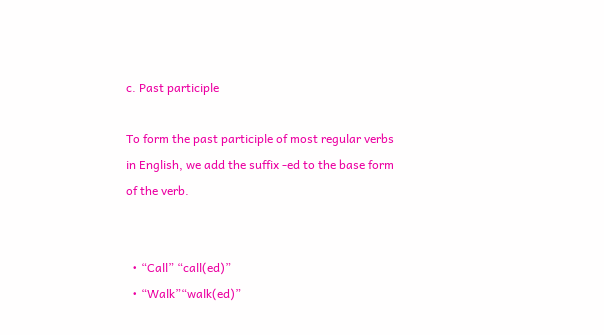c. Past participle

To form the past participle of most regular verbs in English, we add the suffix -ed to the base form of the verb.


  • “Call” “call(ed)”
  • “Walk”“walk(ed)”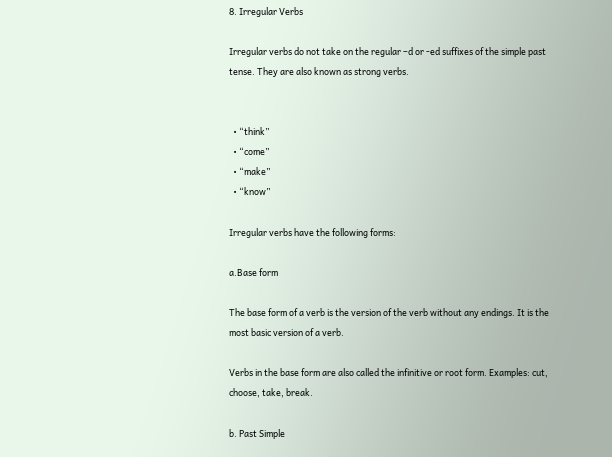8. Irregular Verbs

Irregular verbs do not take on the regular –d or -ed suffixes of the simple past tense. They are also known as strong verbs.


  • “think”
  • “come”
  • “make”
  • “know”

Irregular verbs have the following forms:

a.Base form

The base form of a verb is the version of the verb without any endings. It is the most basic version of a verb.

Verbs in the base form are also called the infinitive or root form. Examples: cut, choose, take, break.

b. Past Simple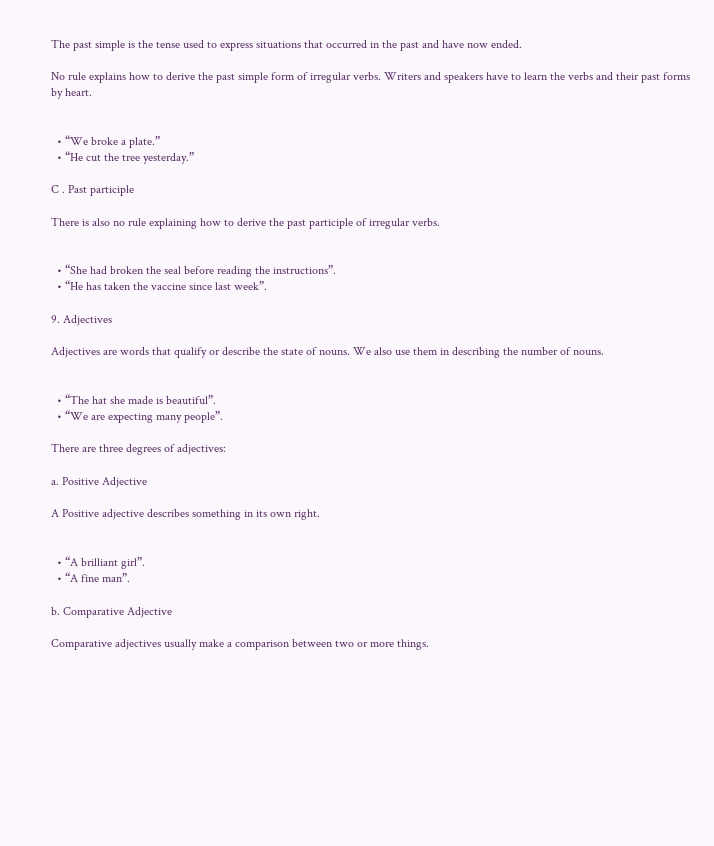The past simple is the tense used to express situations that occurred in the past and have now ended.

No rule explains how to derive the past simple form of irregular verbs. Writers and speakers have to learn the verbs and their past forms by heart.


  • “We broke a plate.”
  • “He cut the tree yesterday.”

C . Past participle

There is also no rule explaining how to derive the past participle of irregular verbs.


  • “She had broken the seal before reading the instructions”.
  • “He has taken the vaccine since last week”.

9. Adjectives

Adjectives are words that qualify or describe the state of nouns. We also use them in describing the number of nouns.


  • “The hat she made is beautiful”.
  • “We are expecting many people”.

There are three degrees of adjectives:

a. Positive Adjective

A Positive adjective describes something in its own right.


  • “A brilliant girl”.
  • “A fine man”.

b. Comparative Adjective

Comparative adjectives usually make a comparison between two or more things.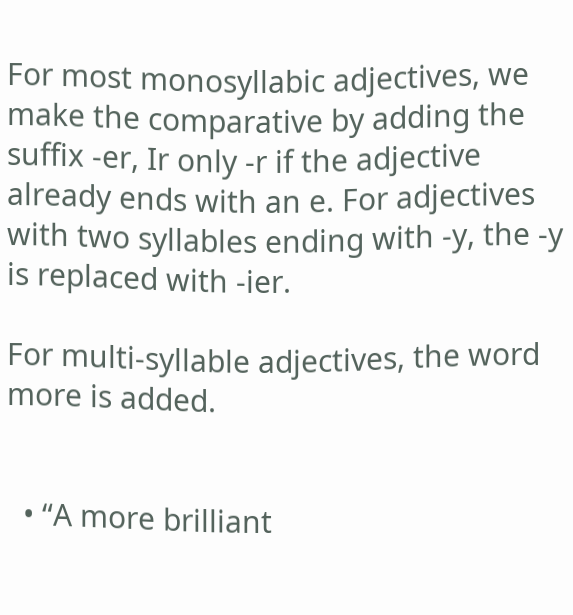For most monosyllabic adjectives, we make the comparative by adding the suffix -er, Ir only -r if the adjective already ends with an e. For adjectives with two syllables ending with -y, the -y is replaced with -ier.

For multi-syllable adjectives, the word more is added.


  • “A more brilliant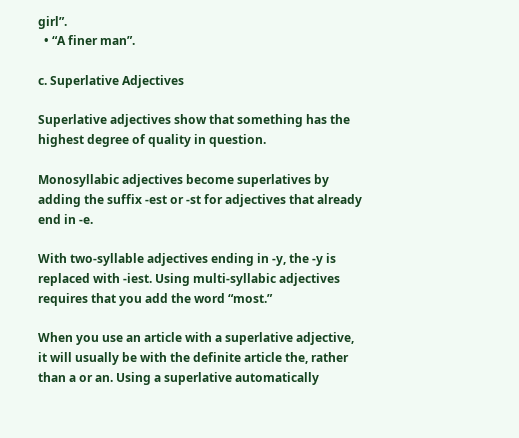girl”.
  • “A finer man”.

c. Superlative Adjectives

Superlative adjectives show that something has the highest degree of quality in question.

Monosyllabic adjectives become superlatives by adding the suffix -est or -st for adjectives that already end in -e.

With two-syllable adjectives ending in -y, the -y is replaced with -iest. Using multi-syllabic adjectives requires that you add the word “most.”

When you use an article with a superlative adjective, it will usually be with the definite article the, rather than a or an. Using a superlative automatically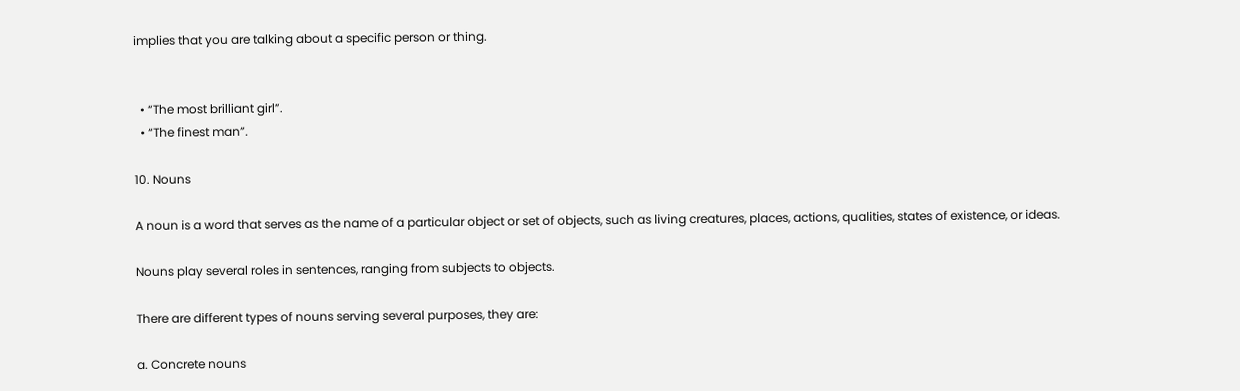implies that you are talking about a specific person or thing.


  • “The most brilliant girl”.
  • “The finest man”.

10. Nouns

A noun is a word that serves as the name of a particular object or set of objects, such as living creatures, places, actions, qualities, states of existence, or ideas.

Nouns play several roles in sentences, ranging from subjects to objects.

There are different types of nouns serving several purposes, they are:

a. Concrete nouns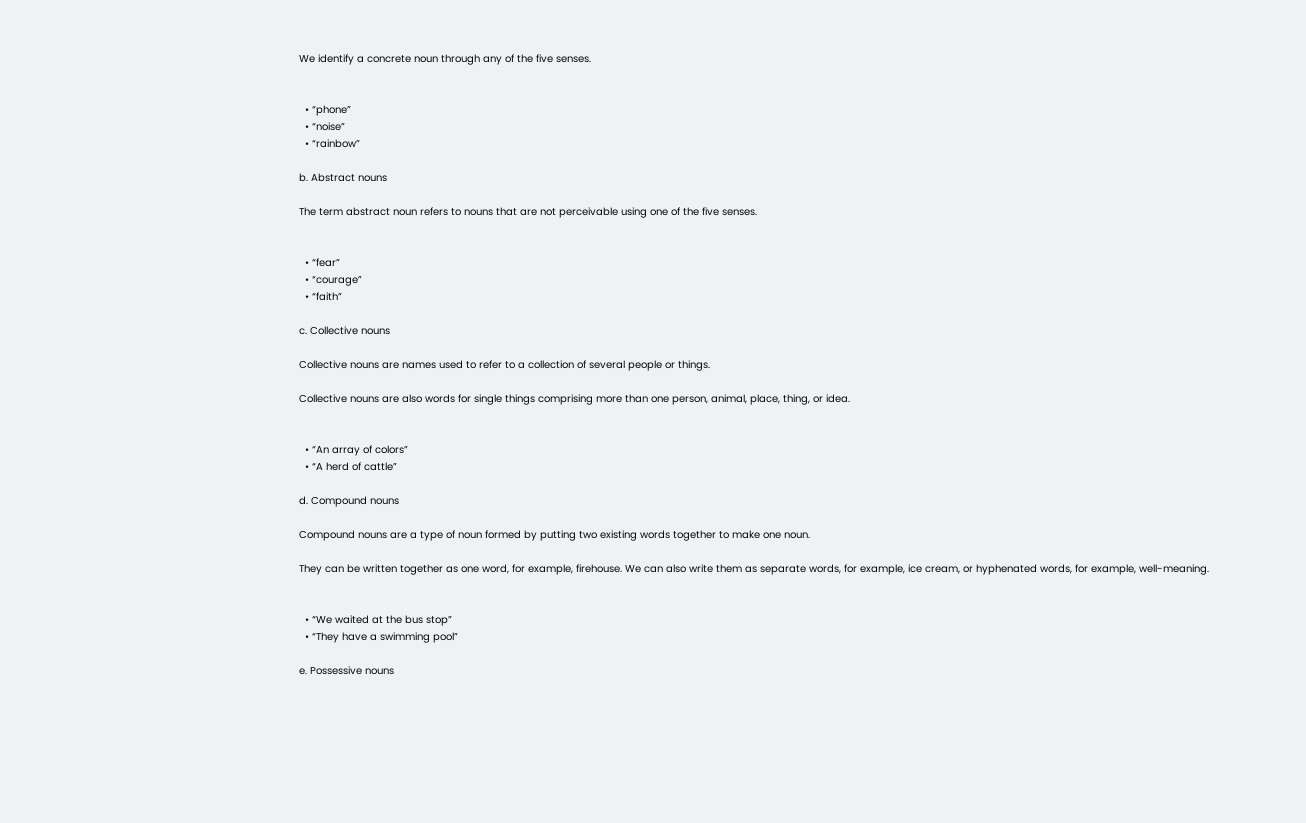We identify a concrete noun through any of the five senses.


  • “phone”
  • “noise”
  • “rainbow”

b. Abstract nouns

The term abstract noun refers to nouns that are not perceivable using one of the five senses.


  • “fear”
  • “courage”
  • “faith”

c. Collective nouns

Collective nouns are names used to refer to a collection of several people or things.

Collective nouns are also words for single things comprising more than one person, animal, place, thing, or idea.


  • “An array of colors”
  • “A herd of cattle”

d. Compound nouns

Compound nouns are a type of noun formed by putting two existing words together to make one noun.

They can be written together as one word, for example, firehouse. We can also write them as separate words, for example, ice cream, or hyphenated words, for example, well-meaning.


  • “We waited at the bus stop”
  • “They have a swimming pool”

e. Possessive nouns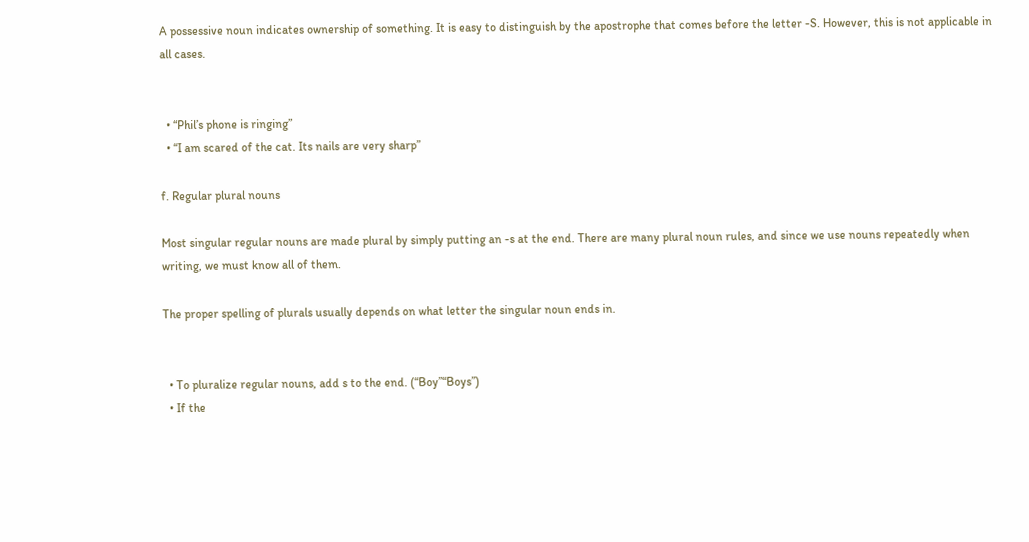A possessive noun indicates ownership of something. It is easy to distinguish by the apostrophe that comes before the letter -S. However, this is not applicable in all cases.


  • “Phil’s phone is ringing”
  • “I am scared of the cat. Its nails are very sharp”

f. Regular plural nouns

Most singular regular nouns are made plural by simply putting an -s at the end. There are many plural noun rules, and since we use nouns repeatedly when writing, we must know all of them.

The proper spelling of plurals usually depends on what letter the singular noun ends in.


  • To pluralize regular nouns, add s to the end. (“Boy”“Boys”)
  • If the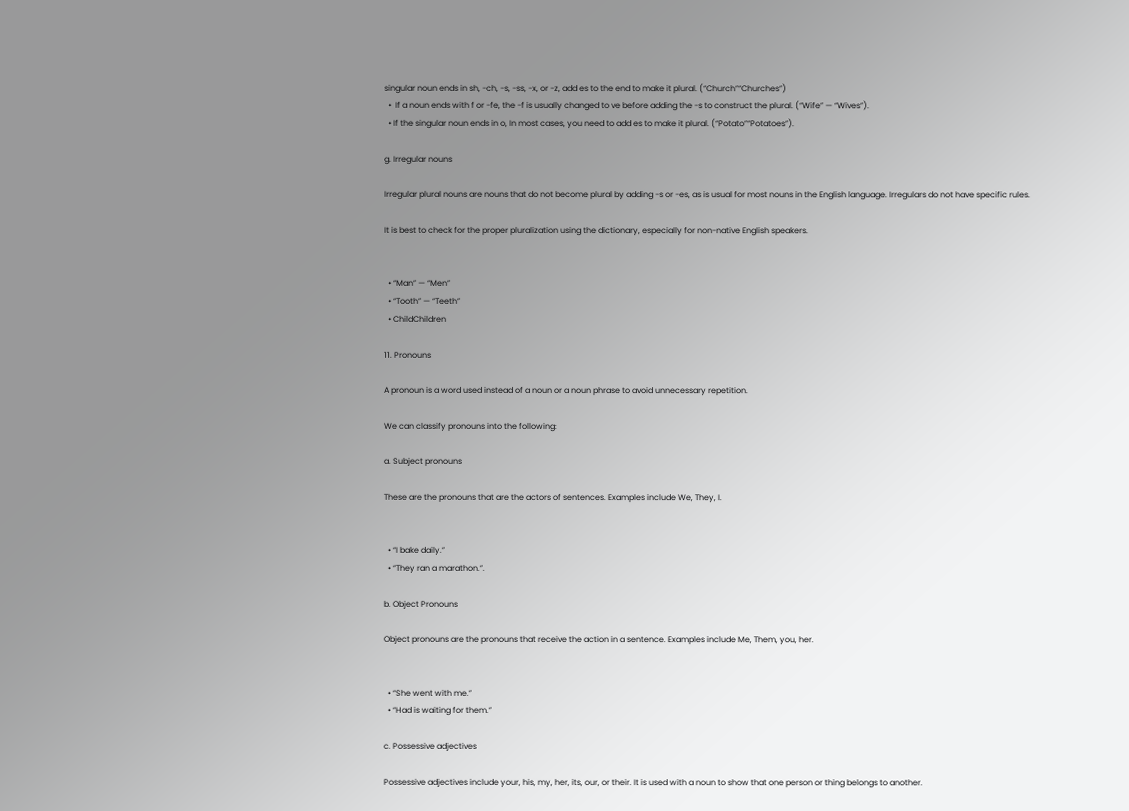singular noun ends in sh, -ch, -s, -ss, -x, or -z, add es to the end to make it plural. (“Church”“Churches”)
  •  If a noun ends with f or -fe, the -f is usually changed to ve before adding the -s to construct the plural. (“Wife” — “Wives”).
  • If the singular noun ends in o, In most cases, you need to add es to make it plural. (“Potato”“Potatoes”).

g. Irregular nouns

Irregular plural nouns are nouns that do not become plural by adding -s or -es, as is usual for most nouns in the English language. Irregulars do not have specific rules.

It is best to check for the proper pluralization using the dictionary, especially for non-native English speakers.


  • “Man” — “Men”
  • “Tooth” — “Teeth”
  • ChildChildren

11. Pronouns

A pronoun is a word used instead of a noun or a noun phrase to avoid unnecessary repetition.

We can classify pronouns into the following:

a. Subject pronouns

These are the pronouns that are the actors of sentences. Examples include We, They, I.


  • “I bake daily.”
  • “They ran a marathon.”.

b. Object Pronouns

Object pronouns are the pronouns that receive the action in a sentence. Examples include Me, Them, you, her.


  • “She went with me.”
  • “Had is waiting for them.”

c. Possessive adjectives

Possessive adjectives include your, his, my, her, its, our, or their. It is used with a noun to show that one person or thing belongs to another.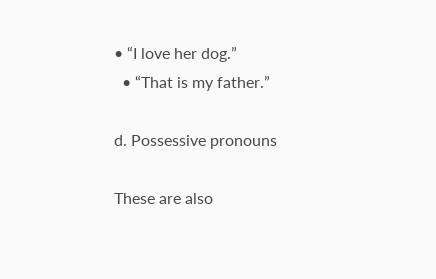• “I love her dog.”
  • “That is my father.”

d. Possessive pronouns

These are also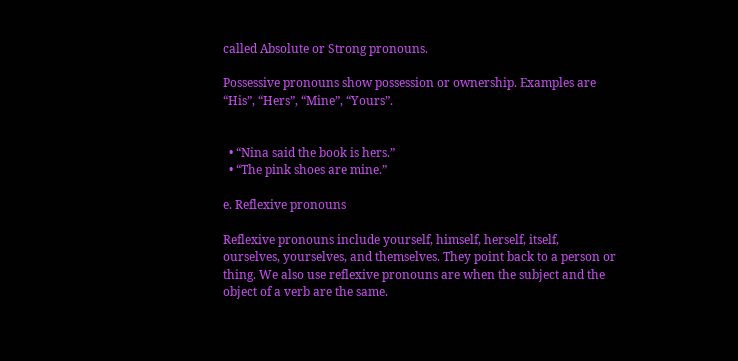called Absolute or Strong pronouns.

Possessive pronouns show possession or ownership. Examples are “His”, “Hers”, “Mine”, “Yours”.


  • “Nina said the book is hers.”
  • “The pink shoes are mine.”

e. Reflexive pronouns

Reflexive pronouns include yourself, himself, herself, itself, ourselves, yourselves, and themselves. They point back to a person or thing. We also use reflexive pronouns are when the subject and the object of a verb are the same.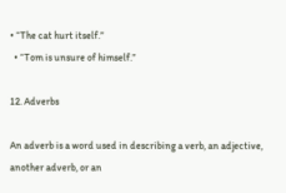• “The cat hurt itself.”
  • “Tom is unsure of himself.”

12. Adverbs

An adverb is a word used in describing a verb, an adjective, another adverb, or an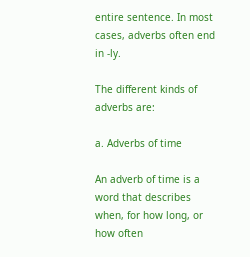entire sentence. In most cases, adverbs often end in -ly.

The different kinds of adverbs are:

a. Adverbs of time

An adverb of time is a word that describes when, for how long, or how often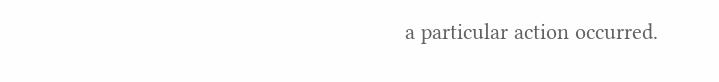a particular action occurred.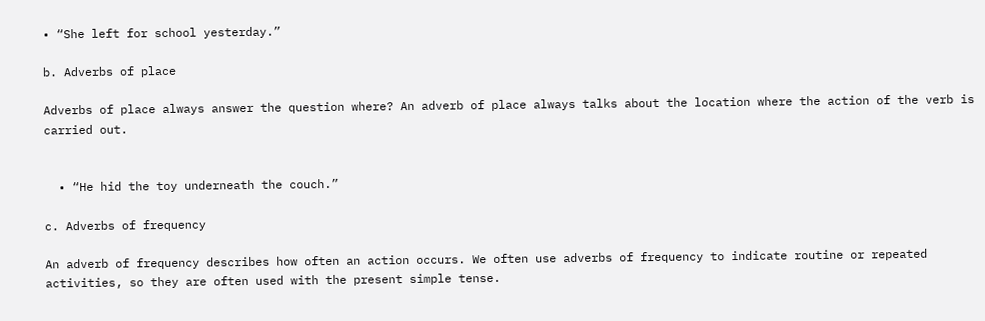• “She left for school yesterday.”

b. Adverbs of place

Adverbs of place always answer the question where? An adverb of place always talks about the location where the action of the verb is carried out.


  • “He hid the toy underneath the couch.”

c. Adverbs of frequency

An adverb of frequency describes how often an action occurs. We often use adverbs of frequency to indicate routine or repeated activities, so they are often used with the present simple tense.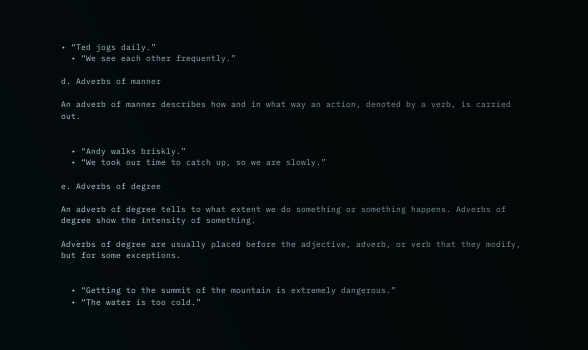• “Ted jogs daily.”
  • “We see each other frequently.”

d. Adverbs of manner

An adverb of manner describes how and in what way an action, denoted by a verb, is carried out.


  • “Andy walks briskly.”
  • “We took our time to catch up, so we are slowly.”

e. Adverbs of degree

An adverb of degree tells to what extent we do something or something happens. Adverbs of degree show the intensity of something.

Adverbs of degree are usually placed before the adjective, adverb, or verb that they modify, but for some exceptions.


  • “Getting to the summit of the mountain is extremely dangerous.”
  • “The water is too cold.”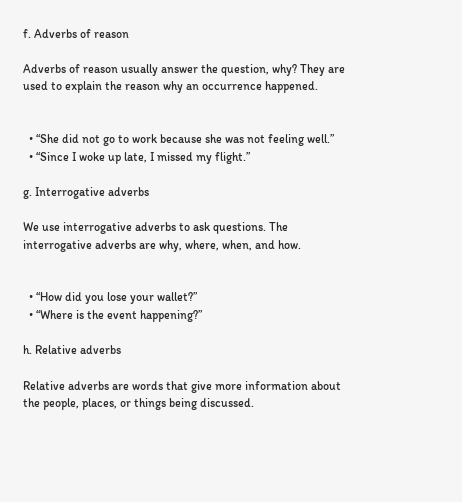f. Adverbs of reason

Adverbs of reason usually answer the question, why? They are used to explain the reason why an occurrence happened.


  • “She did not go to work because she was not feeling well.”
  • “Since I woke up late, I missed my flight.”

g. Interrogative adverbs

We use interrogative adverbs to ask questions. The interrogative adverbs are why, where, when, and how.


  • “How did you lose your wallet?”
  • “Where is the event happening?”

h. Relative adverbs

Relative adverbs are words that give more information about the people, places, or things being discussed.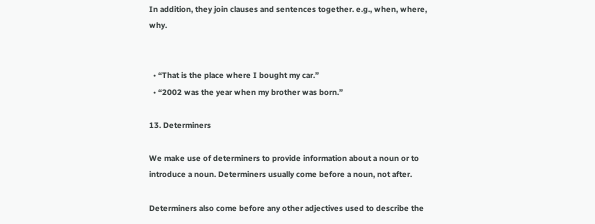In addition, they join clauses and sentences together. e.g., when, where, why.


  • “That is the place where I bought my car.”
  • “2002 was the year when my brother was born.”

13. Determiners

We make use of determiners to provide information about a noun or to introduce a noun. Determiners usually come before a noun, not after.

Determiners also come before any other adjectives used to describe the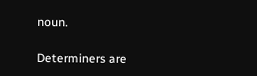noun.

Determiners are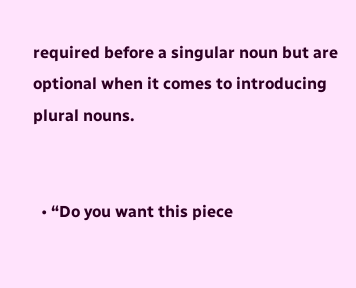required before a singular noun but are optional when it comes to introducing plural nouns.


  • “Do you want this piece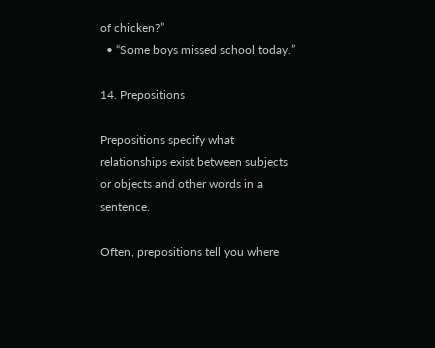of chicken?”
  • “Some boys missed school today.”

14. Prepositions

Prepositions specify what relationships exist between subjects or objects and other words in a sentence.

Often, prepositions tell you where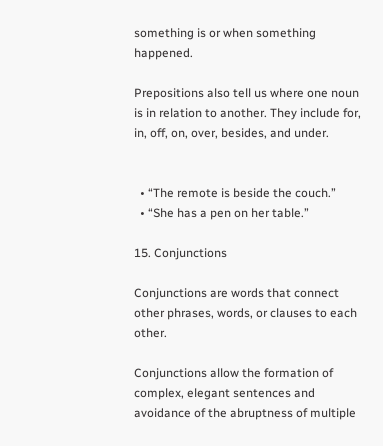something is or when something happened.

Prepositions also tell us where one noun is in relation to another. They include for, in, off, on, over, besides, and under.


  • “The remote is beside the couch.”
  • “She has a pen on her table.”

15. Conjunctions

Conjunctions are words that connect other phrases, words, or clauses to each other.

Conjunctions allow the formation of complex, elegant sentences and avoidance of the abruptness of multiple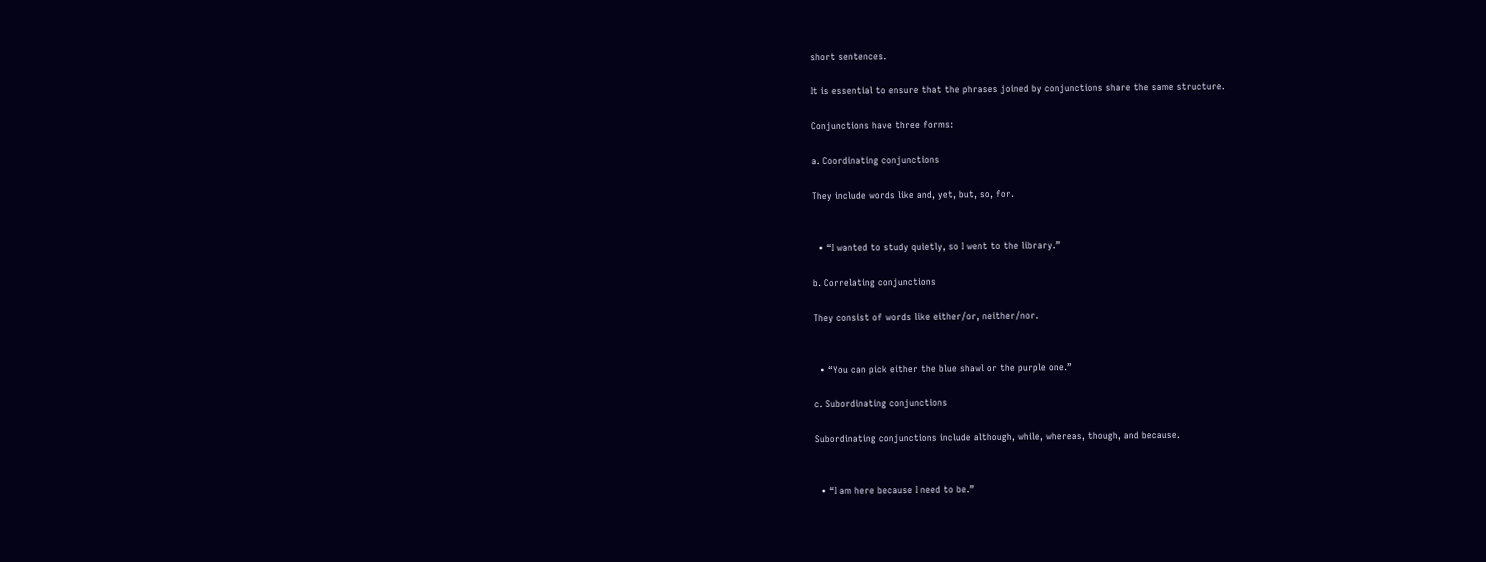short sentences.

It is essential to ensure that the phrases joined by conjunctions share the same structure.

Conjunctions have three forms:

a. Coordinating conjunctions

They include words like and, yet, but, so, for.


  • “I wanted to study quietly, so I went to the library.”

b. Correlating conjunctions

They consist of words like either/or, neither/nor.


  • “You can pick either the blue shawl or the purple one.”

c. Subordinating conjunctions

Subordinating conjunctions include although, while, whereas, though, and because.


  • “I am here because I need to be.”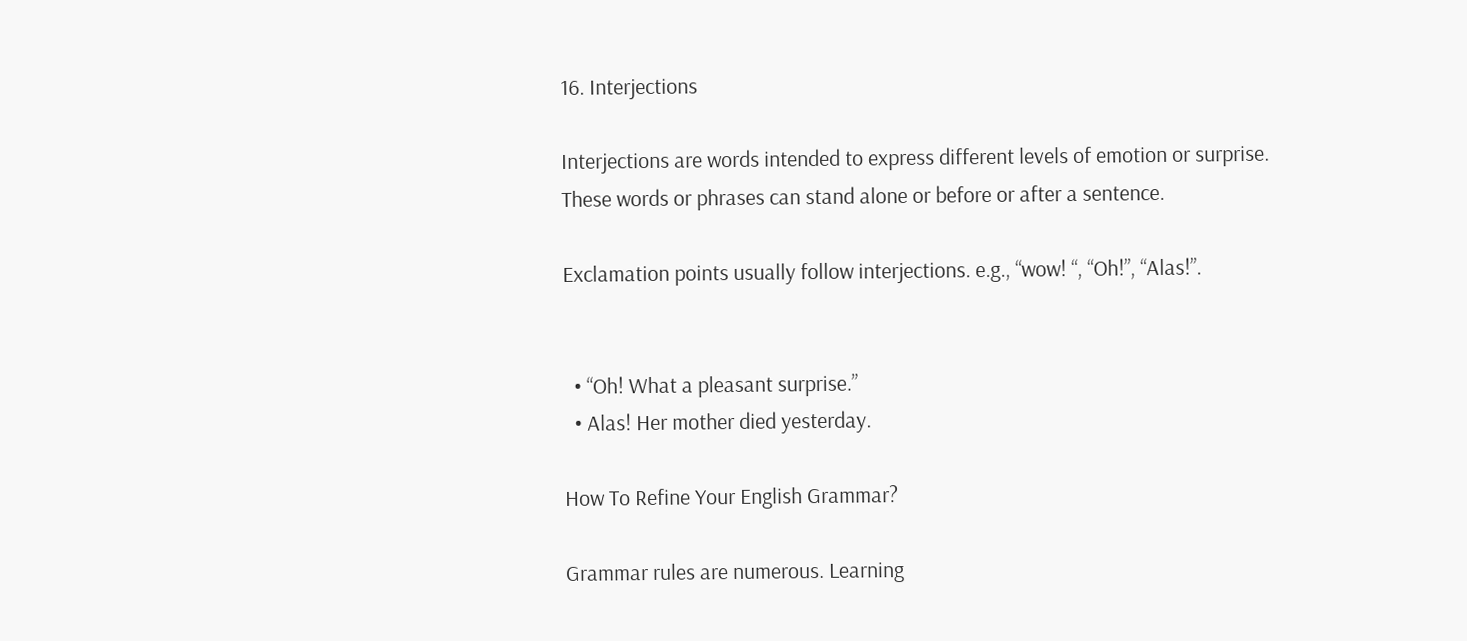16. Interjections

Interjections are words intended to express different levels of emotion or surprise. These words or phrases can stand alone or before or after a sentence.

Exclamation points usually follow interjections. e.g., “wow! “, “Oh!”, “Alas!”.


  • “Oh! What a pleasant surprise.”
  • Alas! Her mother died yesterday.

How To Refine Your English Grammar?

Grammar rules are numerous. Learning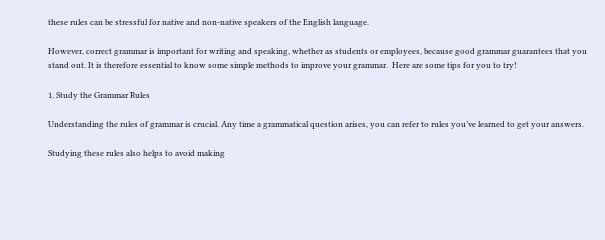these rules can be stressful for native and non-native speakers of the English language.

However, correct grammar is important for writing and speaking, whether as students or employees, because good grammar guarantees that you stand out. It is therefore essential to know some simple methods to improve your grammar.  Here are some tips for you to try!

1. Study the Grammar Rules

Understanding the rules of grammar is crucial. Any time a grammatical question arises, you can refer to rules you’ve learned to get your answers.

Studying these rules also helps to avoid making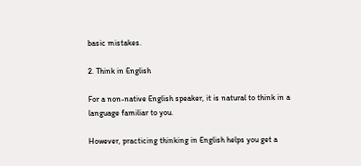basic mistakes.

2. Think in English

For a non-native English speaker, it is natural to think in a language familiar to you.

However, practicing thinking in English helps you get a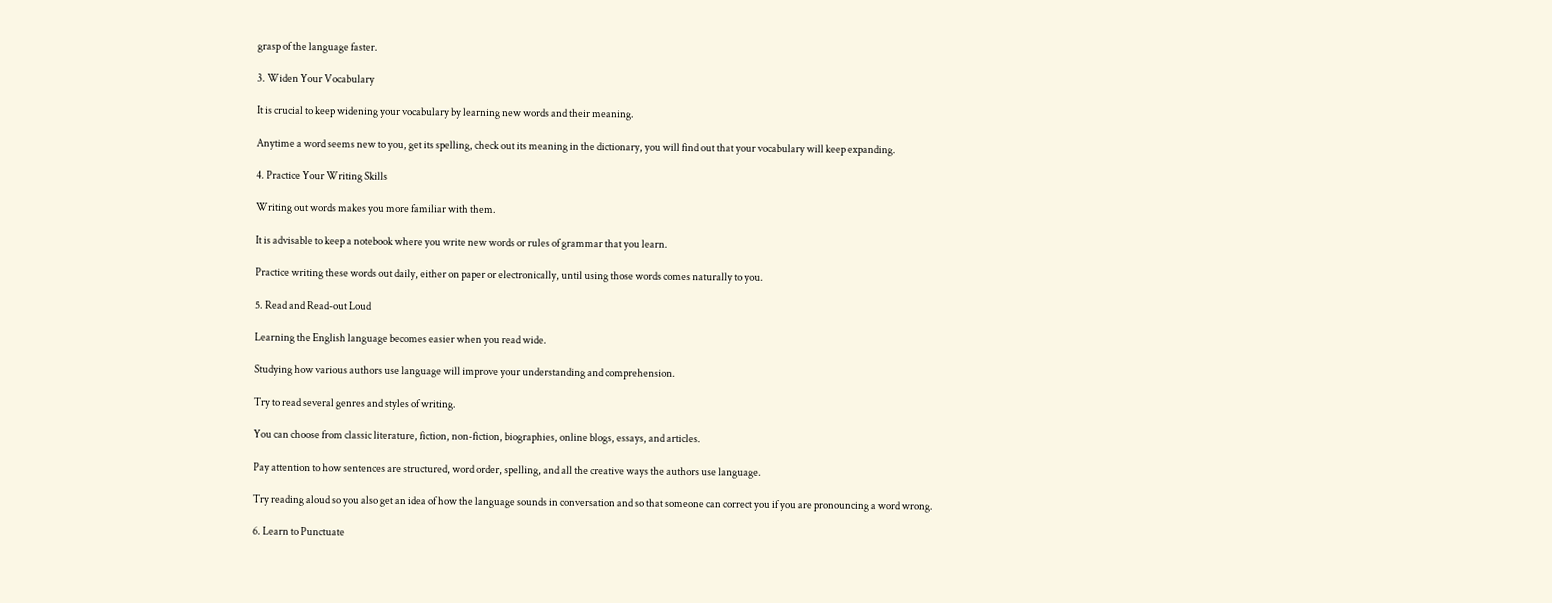grasp of the language faster.

3. Widen Your Vocabulary

It is crucial to keep widening your vocabulary by learning new words and their meaning.

Anytime a word seems new to you, get its spelling, check out its meaning in the dictionary, you will find out that your vocabulary will keep expanding.

4. Practice Your Writing Skills

Writing out words makes you more familiar with them.

It is advisable to keep a notebook where you write new words or rules of grammar that you learn.

Practice writing these words out daily, either on paper or electronically, until using those words comes naturally to you.

5. Read and Read-out Loud

Learning the English language becomes easier when you read wide.

Studying how various authors use language will improve your understanding and comprehension.

Try to read several genres and styles of writing.

You can choose from classic literature, fiction, non-fiction, biographies, online blogs, essays, and articles.

Pay attention to how sentences are structured, word order, spelling, and all the creative ways the authors use language.

Try reading aloud so you also get an idea of how the language sounds in conversation and so that someone can correct you if you are pronouncing a word wrong.

6. Learn to Punctuate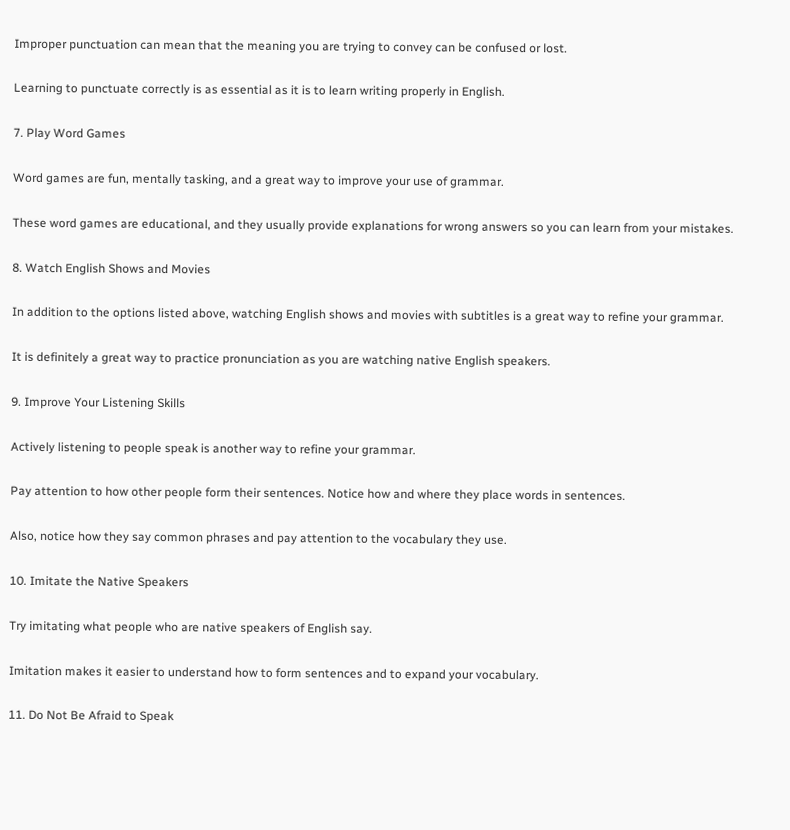Improper punctuation can mean that the meaning you are trying to convey can be confused or lost.

Learning to punctuate correctly is as essential as it is to learn writing properly in English.

7. Play Word Games

Word games are fun, mentally tasking, and a great way to improve your use of grammar.

These word games are educational, and they usually provide explanations for wrong answers so you can learn from your mistakes.

8. Watch English Shows and Movies

In addition to the options listed above, watching English shows and movies with subtitles is a great way to refine your grammar.

It is definitely a great way to practice pronunciation as you are watching native English speakers.

9. Improve Your Listening Skills

Actively listening to people speak is another way to refine your grammar.

Pay attention to how other people form their sentences. Notice how and where they place words in sentences.

Also, notice how they say common phrases and pay attention to the vocabulary they use.

10. Imitate the Native Speakers

Try imitating what people who are native speakers of English say.

Imitation makes it easier to understand how to form sentences and to expand your vocabulary.

11. Do Not Be Afraid to Speak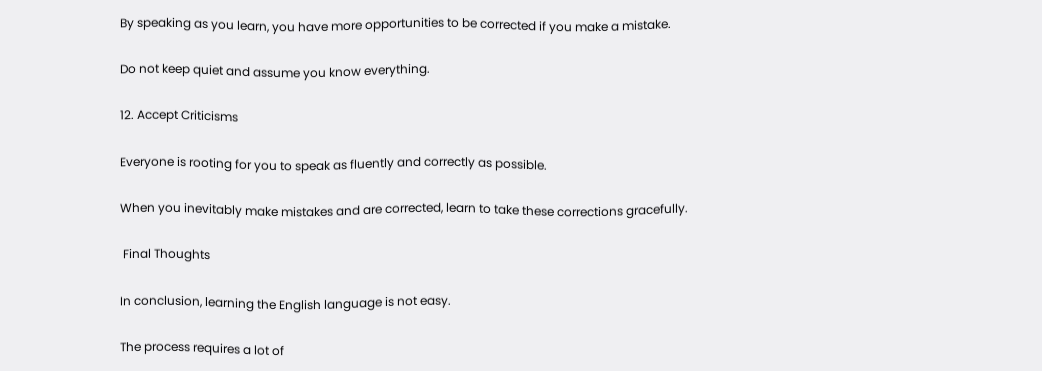By speaking as you learn, you have more opportunities to be corrected if you make a mistake.

Do not keep quiet and assume you know everything.

12. Accept Criticisms

Everyone is rooting for you to speak as fluently and correctly as possible.

When you inevitably make mistakes and are corrected, learn to take these corrections gracefully.

 Final Thoughts

In conclusion, learning the English language is not easy.

The process requires a lot of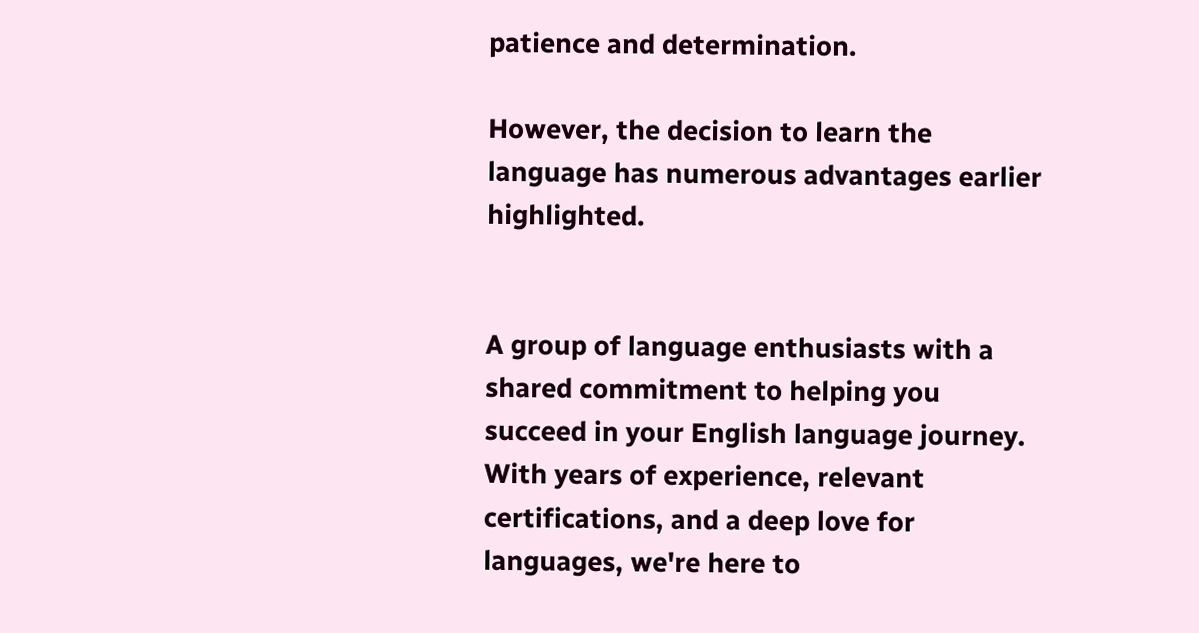patience and determination.

However, the decision to learn the language has numerous advantages earlier highlighted.


A group of language enthusiasts with a shared commitment to helping you succeed in your English language journey. With years of experience, relevant certifications, and a deep love for languages, we're here to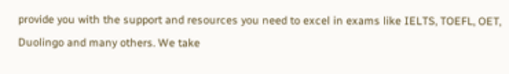provide you with the support and resources you need to excel in exams like IELTS, TOEFL, OET, Duolingo and many others. We take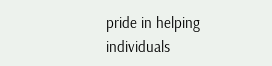pride in helping individuals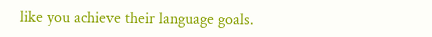like you achieve their language goals.